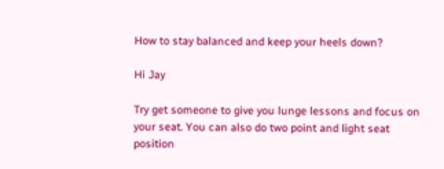How to stay balanced and keep your heels down?

Hi Jay

Try get someone to give you lunge lessons and focus on your seat. You can also do two point and light seat position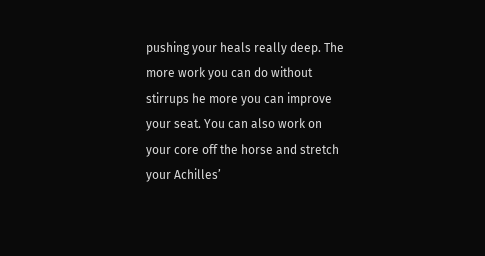pushing your heals really deep. The more work you can do without stirrups he more you can improve your seat. You can also work on your core off the horse and stretch your Achilles’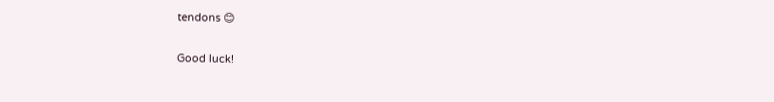tendons 😊

Good luck!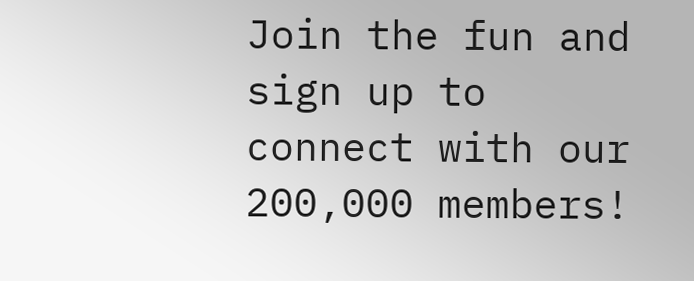Join the fun and sign up to connect with our 200,000 members!